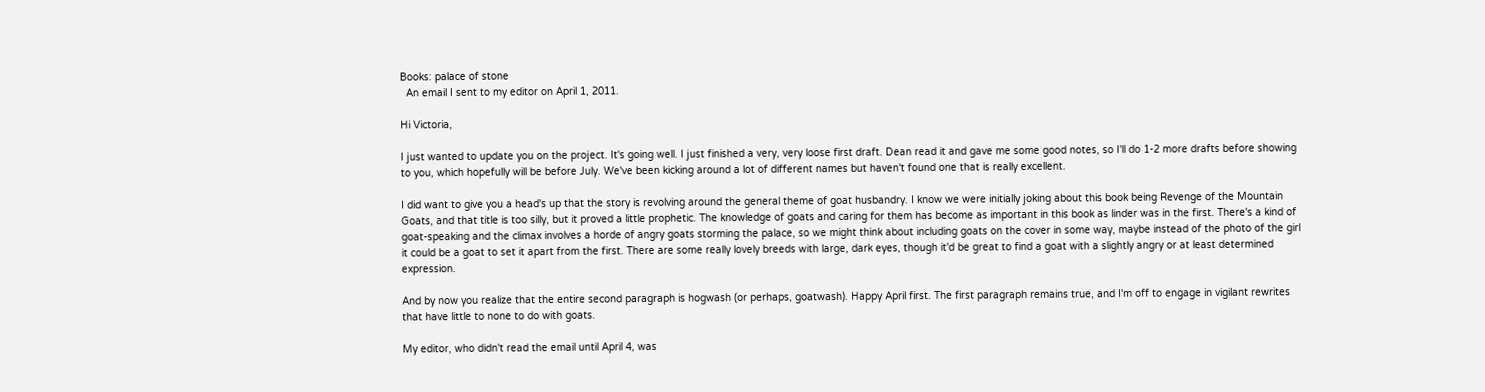Books: palace of stone
  An email I sent to my editor on April 1, 2011.

Hi Victoria,

I just wanted to update you on the project. It's going well. I just finished a very, very loose first draft. Dean read it and gave me some good notes, so I'll do 1-2 more drafts before showing to you, which hopefully will be before July. We've been kicking around a lot of different names but haven't found one that is really excellent.

I did want to give you a head's up that the story is revolving around the general theme of goat husbandry. I know we were initially joking about this book being Revenge of the Mountain Goats, and that title is too silly, but it proved a little prophetic. The knowledge of goats and caring for them has become as important in this book as linder was in the first. There's a kind of goat-speaking and the climax involves a horde of angry goats storming the palace, so we might think about including goats on the cover in some way, maybe instead of the photo of the girl it could be a goat to set it apart from the first. There are some really lovely breeds with large, dark eyes, though it'd be great to find a goat with a slightly angry or at least determined expression.

And by now you realize that the entire second paragraph is hogwash (or perhaps, goatwash). Happy April first. The first paragraph remains true, and I'm off to engage in vigilant rewrites that have little to none to do with goats.

My editor, who didn't read the email until April 4, was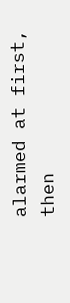alarmed at first, then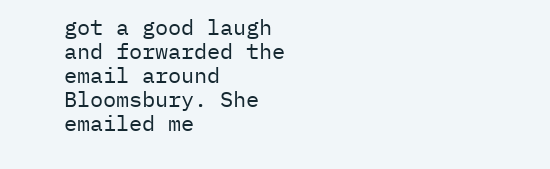got a good laugh and forwarded the email around Bloomsbury. She emailed me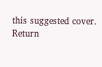this suggested cover.
Return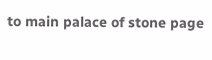to main palace of stone page